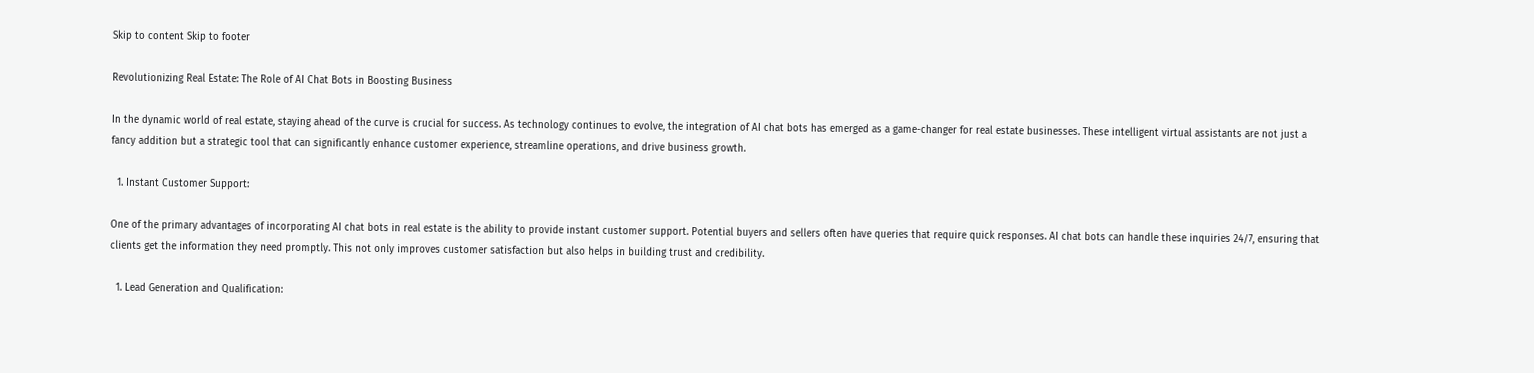Skip to content Skip to footer

Revolutionizing Real Estate: The Role of AI Chat Bots in Boosting Business

In the dynamic world of real estate, staying ahead of the curve is crucial for success. As technology continues to evolve, the integration of AI chat bots has emerged as a game-changer for real estate businesses. These intelligent virtual assistants are not just a fancy addition but a strategic tool that can significantly enhance customer experience, streamline operations, and drive business growth.

  1. Instant Customer Support:

One of the primary advantages of incorporating AI chat bots in real estate is the ability to provide instant customer support. Potential buyers and sellers often have queries that require quick responses. AI chat bots can handle these inquiries 24/7, ensuring that clients get the information they need promptly. This not only improves customer satisfaction but also helps in building trust and credibility.

  1. Lead Generation and Qualification: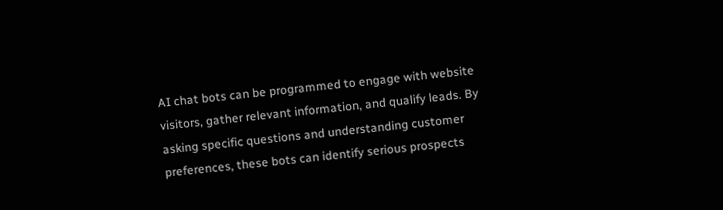AI chat bots can be programmed to engage with website visitors, gather relevant information, and qualify leads. By asking specific questions and understanding customer preferences, these bots can identify serious prospects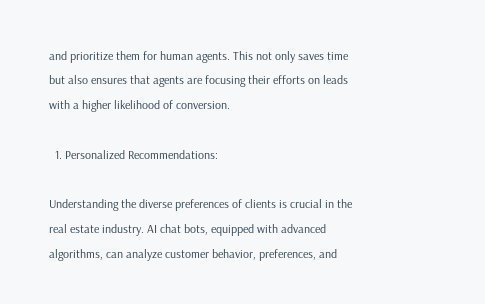and prioritize them for human agents. This not only saves time but also ensures that agents are focusing their efforts on leads with a higher likelihood of conversion.

  1. Personalized Recommendations:

Understanding the diverse preferences of clients is crucial in the real estate industry. AI chat bots, equipped with advanced algorithms, can analyze customer behavior, preferences, and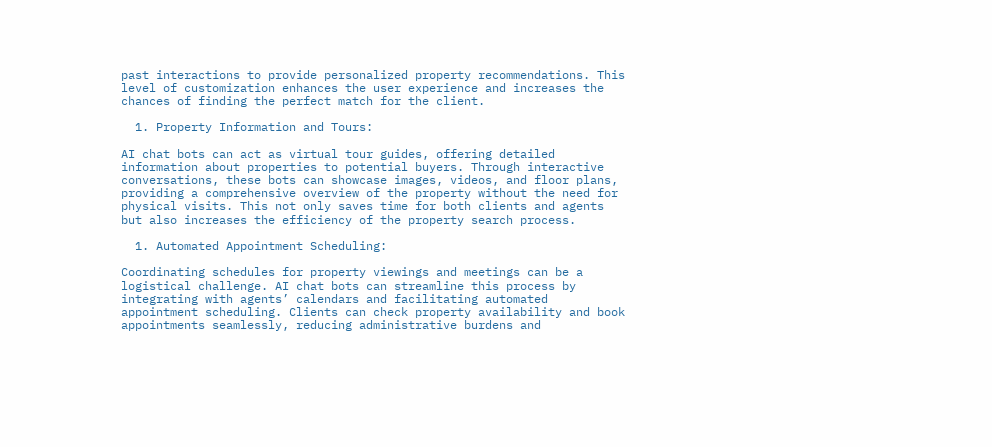past interactions to provide personalized property recommendations. This level of customization enhances the user experience and increases the chances of finding the perfect match for the client.

  1. Property Information and Tours:

AI chat bots can act as virtual tour guides, offering detailed information about properties to potential buyers. Through interactive conversations, these bots can showcase images, videos, and floor plans, providing a comprehensive overview of the property without the need for physical visits. This not only saves time for both clients and agents but also increases the efficiency of the property search process.

  1. Automated Appointment Scheduling:

Coordinating schedules for property viewings and meetings can be a logistical challenge. AI chat bots can streamline this process by integrating with agents’ calendars and facilitating automated appointment scheduling. Clients can check property availability and book appointments seamlessly, reducing administrative burdens and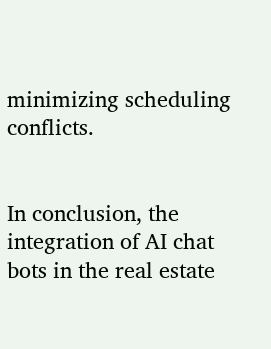minimizing scheduling conflicts.


In conclusion, the integration of AI chat bots in the real estate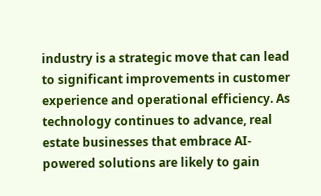industry is a strategic move that can lead to significant improvements in customer experience and operational efficiency. As technology continues to advance, real estate businesses that embrace AI-powered solutions are likely to gain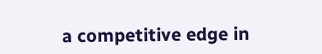a competitive edge in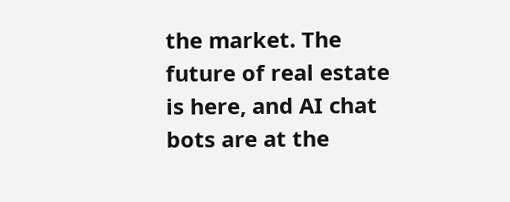the market. The future of real estate is here, and AI chat bots are at the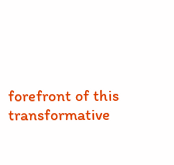forefront of this transformative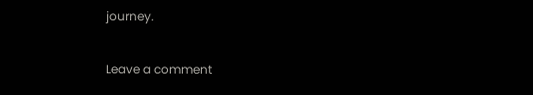journey.

Leave a comment